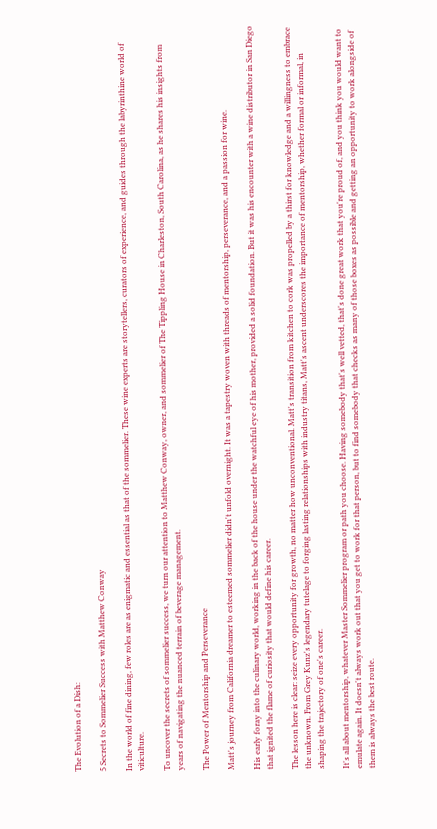The Evolution of a Dish:

5 Secrets to Sommelier Success with Matthew Conway

In the world of fine dining, few roles are as enigmatic and essential as that of the sommelier. These wine experts are storytellers, curators of experience, and guides through the labyrinthine world of viticulture.

To uncover the secrets of sommelier success, we turn our attention to Matthew Conway, owner, and sommelier of The Tippling House in Charleston, South Carolina, as he shares his insights from years of navigating the nuanced terrain of beverage management.

The Power of Mentorship and Perseverance

Matt's journey from California dreamer to esteemed sommelier didn't unfold overnight. It was a tapestry woven with threads of mentorship, perseverance, and a passion for wine.

His early foray into the culinary world, working in the back of the house under the watchful eye of his mother, provided a solid foundation. But it was his encounter with a wine distributor in San Diego that ignited the flame of curiosity that would define his career.

The lesson here is clear: seize every opportunity for growth, no matter how unconventional. Matt's transition from kitchen to cork was propelled by a thirst for knowledge and a willingness to embrace the unknown. From Grey Kunz's legendary tutelage to forging lasting relationships with industry titans, Matt's ascent underscores the importance of mentorship, whether formal or informal, in shaping the trajectory of one's career.

It's all about mentorship, whatever Master Sommelier program or path you choose. Having somebody that's well vetted, that's done great work that you're proud of, and you think you would want to emulate again. It doesn't always work out that you get to work for that person, but to find somebody that checks as many of those boxes as possible and getting an opportunity to work alongside of them is always the best route.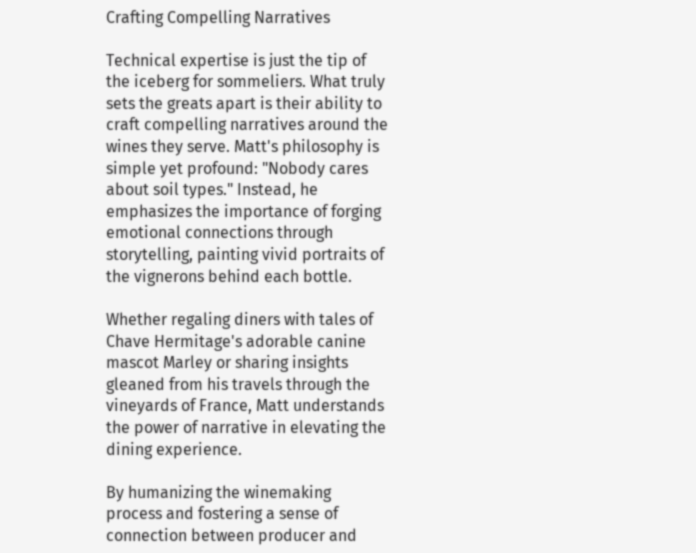Crafting Compelling Narratives

Technical expertise is just the tip of the iceberg for sommeliers. What truly sets the greats apart is their ability to craft compelling narratives around the wines they serve. Matt's philosophy is simple yet profound: "Nobody cares about soil types." Instead, he emphasizes the importance of forging emotional connections through storytelling, painting vivid portraits of the vignerons behind each bottle.

Whether regaling diners with tales of Chave Hermitage's adorable canine mascot Marley or sharing insights gleaned from his travels through the vineyards of France, Matt understands the power of narrative in elevating the dining experience.

By humanizing the winemaking process and fostering a sense of connection between producer and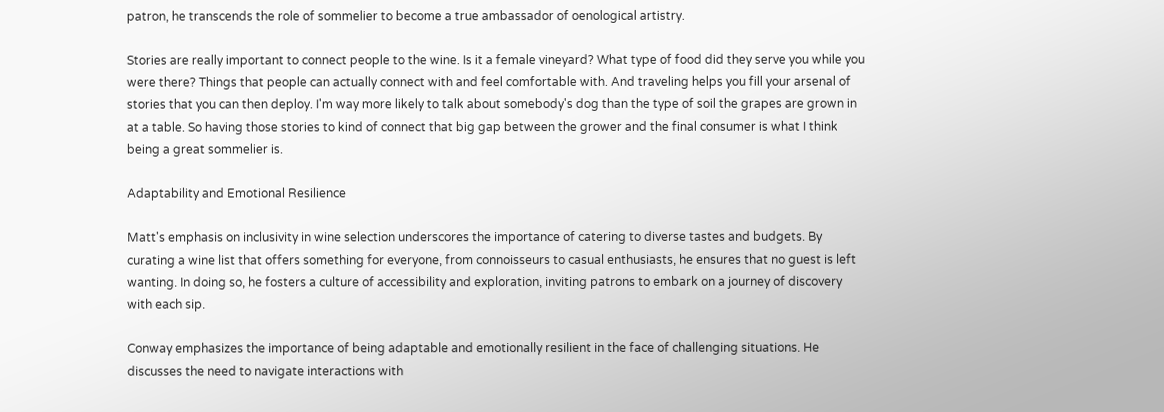patron, he transcends the role of sommelier to become a true ambassador of oenological artistry.

Stories are really important to connect people to the wine. Is it a female vineyard? What type of food did they serve you while you were there? Things that people can actually connect with and feel comfortable with. And traveling helps you fill your arsenal of stories that you can then deploy. I'm way more likely to talk about somebody's dog than the type of soil the grapes are grown in at a table. So having those stories to kind of connect that big gap between the grower and the final consumer is what I think being a great sommelier is.

Adaptability and Emotional Resilience

Matt's emphasis on inclusivity in wine selection underscores the importance of catering to diverse tastes and budgets. By curating a wine list that offers something for everyone, from connoisseurs to casual enthusiasts, he ensures that no guest is left wanting. In doing so, he fosters a culture of accessibility and exploration, inviting patrons to embark on a journey of discovery with each sip.

Conway emphasizes the importance of being adaptable and emotionally resilient in the face of challenging situations. He discusses the need to navigate interactions with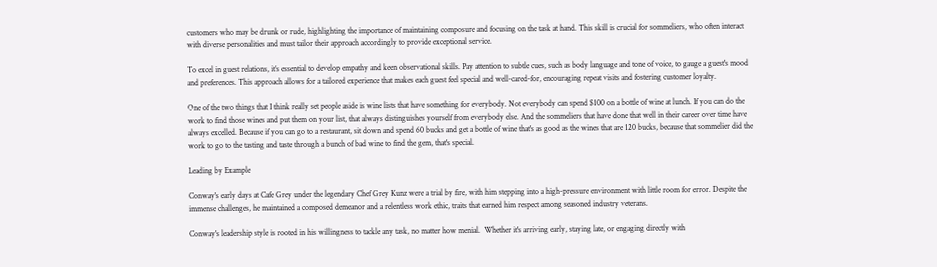customers who may be drunk or rude, highlighting the importance of maintaining composure and focusing on the task at hand. This skill is crucial for sommeliers, who often interact with diverse personalities and must tailor their approach accordingly to provide exceptional service.

To excel in guest relations, it’s essential to develop empathy and keen observational skills. Pay attention to subtle cues, such as body language and tone of voice, to gauge a guest's mood and preferences. This approach allows for a tailored experience that makes each guest feel special and well-cared-for, encouraging repeat visits and fostering customer loyalty.

One of the two things that I think really set people aside is wine lists that have something for everybody. Not everybody can spend $100 on a bottle of wine at lunch. If you can do the work to find those wines and put them on your list, that always distinguishes yourself from everybody else. And the sommeliers that have done that well in their career over time have always excelled. Because if you can go to a restaurant, sit down and spend 60 bucks and get a bottle of wine that's as good as the wines that are 120 bucks, because that sommelier did the work to go to the tasting and taste through a bunch of bad wine to find the gem, that's special.

Leading by Example

Conway's early days at Cafe Grey under the legendary Chef Grey Kunz were a trial by fire, with him stepping into a high-pressure environment with little room for error. Despite the immense challenges, he maintained a composed demeanor and a relentless work ethic, traits that earned him respect among seasoned industry veterans.

Conway's leadership style is rooted in his willingness to tackle any task, no matter how menial.  Whether it's arriving early, staying late, or engaging directly with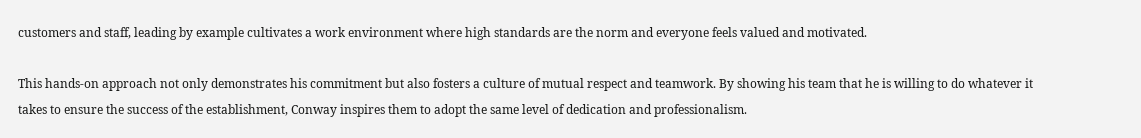customers and staff, leading by example cultivates a work environment where high standards are the norm and everyone feels valued and motivated.

This hands-on approach not only demonstrates his commitment but also fosters a culture of mutual respect and teamwork. By showing his team that he is willing to do whatever it takes to ensure the success of the establishment, Conway inspires them to adopt the same level of dedication and professionalism.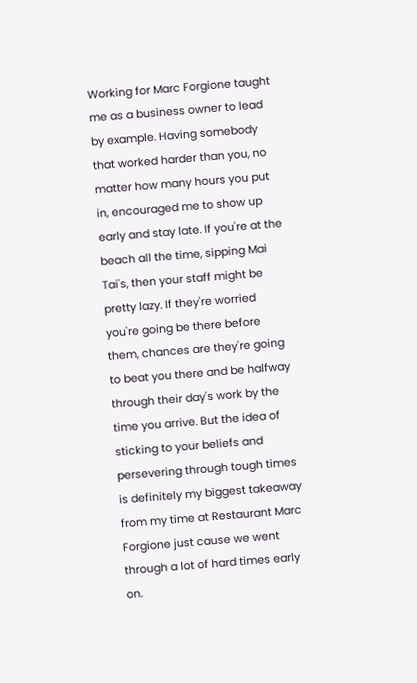Working for Marc Forgione taught me as a business owner to lead by example. Having somebody that worked harder than you, no matter how many hours you put in, encouraged me to show up early and stay late. If you're at the beach all the time, sipping Mai Tai's, then your staff might be pretty lazy. If they're worried you're going be there before them, chances are they're going to beat you there and be halfway through their day's work by the time you arrive. But the idea of sticking to your beliefs and persevering through tough times is definitely my biggest takeaway from my time at Restaurant Marc Forgione just cause we went through a lot of hard times early on.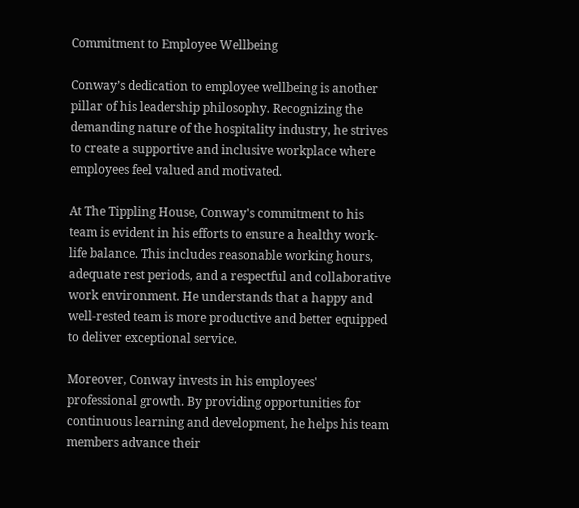Commitment to Employee Wellbeing

Conway’s dedication to employee wellbeing is another pillar of his leadership philosophy. Recognizing the demanding nature of the hospitality industry, he strives to create a supportive and inclusive workplace where employees feel valued and motivated.

At The Tippling House, Conway's commitment to his team is evident in his efforts to ensure a healthy work-life balance. This includes reasonable working hours, adequate rest periods, and a respectful and collaborative work environment. He understands that a happy and well-rested team is more productive and better equipped to deliver exceptional service.

Moreover, Conway invests in his employees' professional growth. By providing opportunities for continuous learning and development, he helps his team members advance their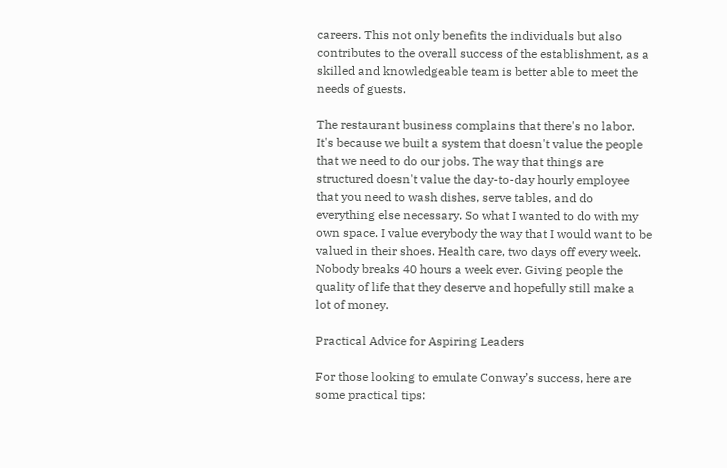careers. This not only benefits the individuals but also contributes to the overall success of the establishment, as a skilled and knowledgeable team is better able to meet the needs of guests.

The restaurant business complains that there's no labor. It's because we built a system that doesn't value the people that we need to do our jobs. The way that things are structured doesn't value the day-to-day hourly employee that you need to wash dishes, serve tables, and do everything else necessary. So what I wanted to do with my own space. I value everybody the way that I would want to be valued in their shoes. Health care, two days off every week. Nobody breaks 40 hours a week ever. Giving people the quality of life that they deserve and hopefully still make a lot of money.

Practical Advice for Aspiring Leaders

For those looking to emulate Conway’s success, here are some practical tips: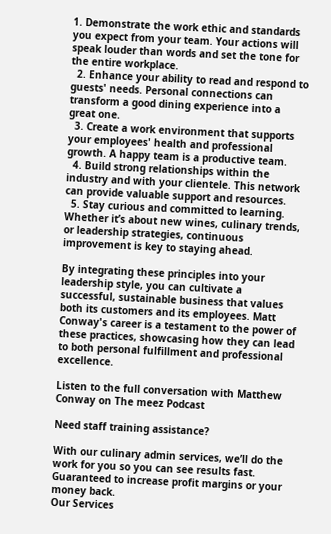1. Demonstrate the work ethic and standards you expect from your team. Your actions will speak louder than words and set the tone for the entire workplace.
  2. Enhance your ability to read and respond to guests' needs. Personal connections can transform a good dining experience into a great one.
  3. Create a work environment that supports your employees' health and professional growth. A happy team is a productive team.
  4. Build strong relationships within the industry and with your clientele. This network can provide valuable support and resources.
  5. Stay curious and committed to learning. Whether it’s about new wines, culinary trends, or leadership strategies, continuous improvement is key to staying ahead.

By integrating these principles into your leadership style, you can cultivate a successful, sustainable business that values both its customers and its employees. Matt Conway's career is a testament to the power of these practices, showcasing how they can lead to both personal fulfillment and professional excellence.

Listen to the full conversation with Matthew Conway on The meez Podcast

Need staff training assistance?

With our culinary admin services, we’ll do the work for you so you can see results fast. Guaranteed to increase profit margins or your money back.
Our Services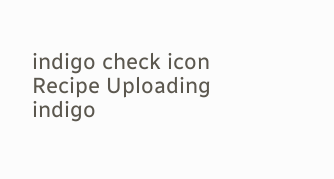indigo check icon
Recipe Uploading
indigo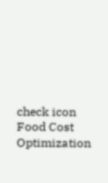check icon
Food Cost Optimization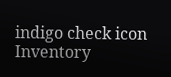indigo check icon
Inventory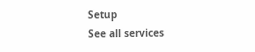Setup
See all services